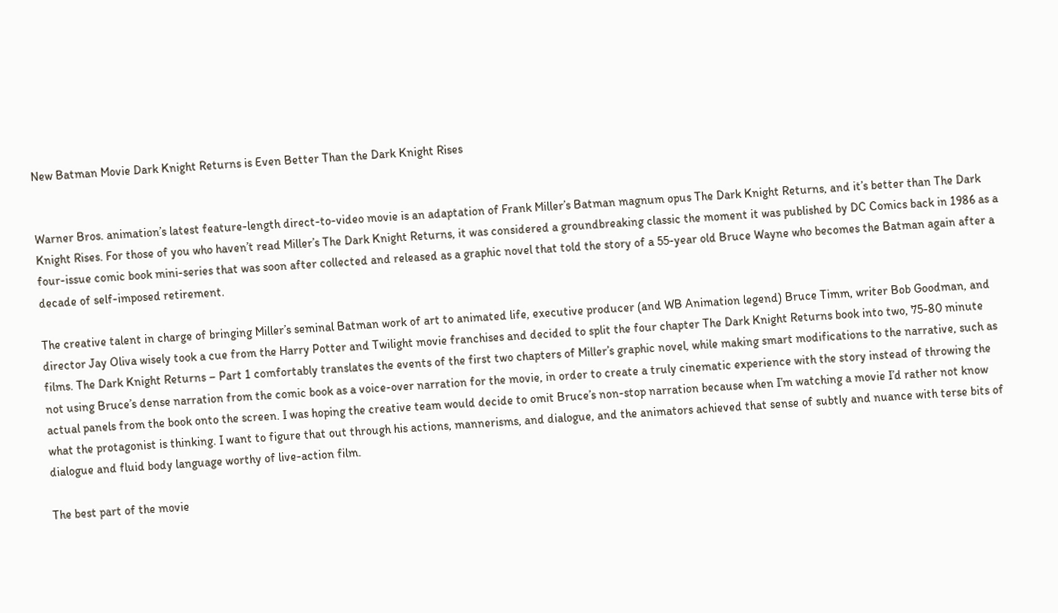New Batman Movie Dark Knight Returns is Even Better Than the Dark Knight Rises


Warner Bros. animation’s latest feature-length direct-to-video movie is an adaptation of Frank Miller’s Batman magnum opus The Dark Knight Returns, and it’s better than The Dark Knight Rises. For those of you who haven’t read Miller’s The Dark Knight Returns, it was considered a groundbreaking classic the moment it was published by DC Comics back in 1986 as a four-issue comic book mini-series that was soon after collected and released as a graphic novel that told the story of a 55-year old Bruce Wayne who becomes the Batman again after a decade of self-imposed retirement.

The creative talent in charge of bringing Miller’s seminal Batman work of art to animated life, executive producer (and WB Animation legend) Bruce Timm, writer Bob Goodman, and director Jay Oliva wisely took a cue from the Harry Potter and Twilight movie franchises and decided to split the four chapter The Dark Knight Returns book into two, 75-80 minute films. The Dark Knight Returns – Part 1 comfortably translates the events of the first two chapters of Miller’s graphic novel, while making smart modifications to the narrative, such as not using Bruce’s dense narration from the comic book as a voice-over narration for the movie, in order to create a truly cinematic experience with the story instead of throwing the actual panels from the book onto the screen. I was hoping the creative team would decide to omit Bruce’s non-stop narration because when I’m watching a movie I’d rather not know what the protagonist is thinking. I want to figure that out through his actions, mannerisms, and dialogue, and the animators achieved that sense of subtly and nuance with terse bits of dialogue and fluid body language worthy of live-action film.

The best part of the movie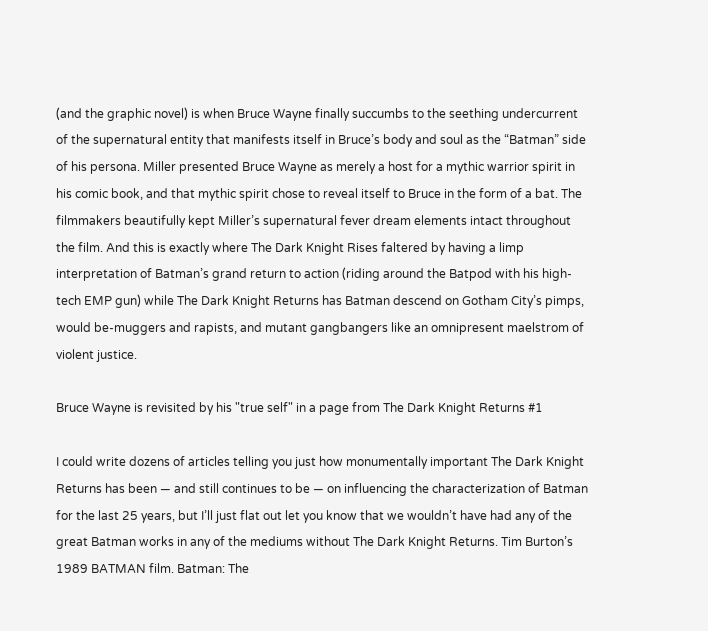(and the graphic novel) is when Bruce Wayne finally succumbs to the seething undercurrent of the supernatural entity that manifests itself in Bruce’s body and soul as the “Batman” side of his persona. Miller presented Bruce Wayne as merely a host for a mythic warrior spirit in his comic book, and that mythic spirit chose to reveal itself to Bruce in the form of a bat. The filmmakers beautifully kept Miller’s supernatural fever dream elements intact throughout the film. And this is exactly where The Dark Knight Rises faltered by having a limp interpretation of Batman’s grand return to action (riding around the Batpod with his high-tech EMP gun) while The Dark Knight Returns has Batman descend on Gotham City’s pimps, would be-muggers and rapists, and mutant gangbangers like an omnipresent maelstrom of violent justice.

Bruce Wayne is revisited by his "true self" in a page from The Dark Knight Returns #1

I could write dozens of articles telling you just how monumentally important The Dark Knight Returns has been — and still continues to be — on influencing the characterization of Batman for the last 25 years, but I’ll just flat out let you know that we wouldn’t have had any of the great Batman works in any of the mediums without The Dark Knight Returns. Tim Burton’s 1989 BATMAN film. Batman: The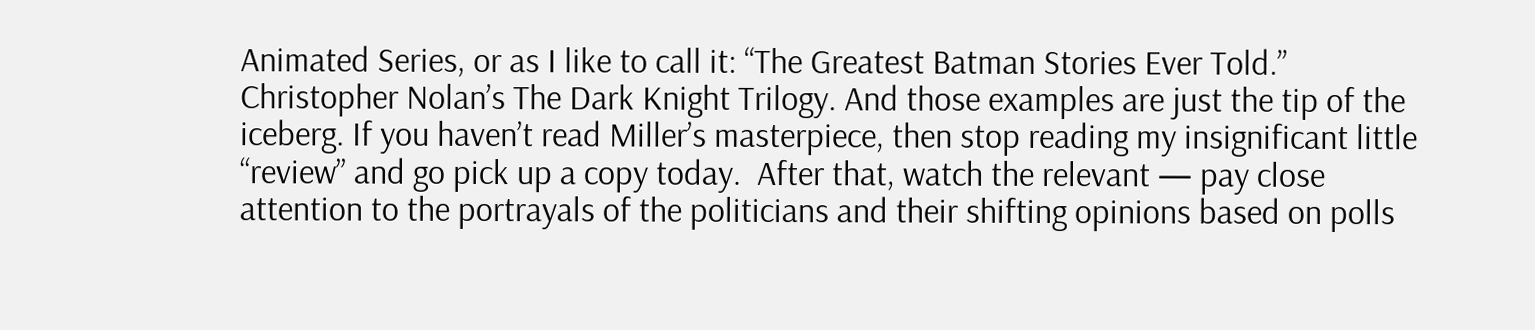Animated Series, or as I like to call it: “The Greatest Batman Stories Ever Told.” Christopher Nolan’s The Dark Knight Trilogy. And those examples are just the tip of the iceberg. If you haven’t read Miller’s masterpiece, then stop reading my insignificant little “review” and go pick up a copy today.  After that, watch the relevant — pay close attention to the portrayals of the politicians and their shifting opinions based on polls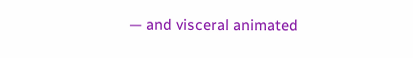— and visceral animated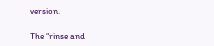version.

The “rinse and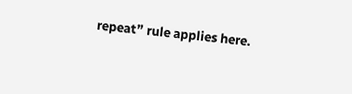repeat” rule applies here.